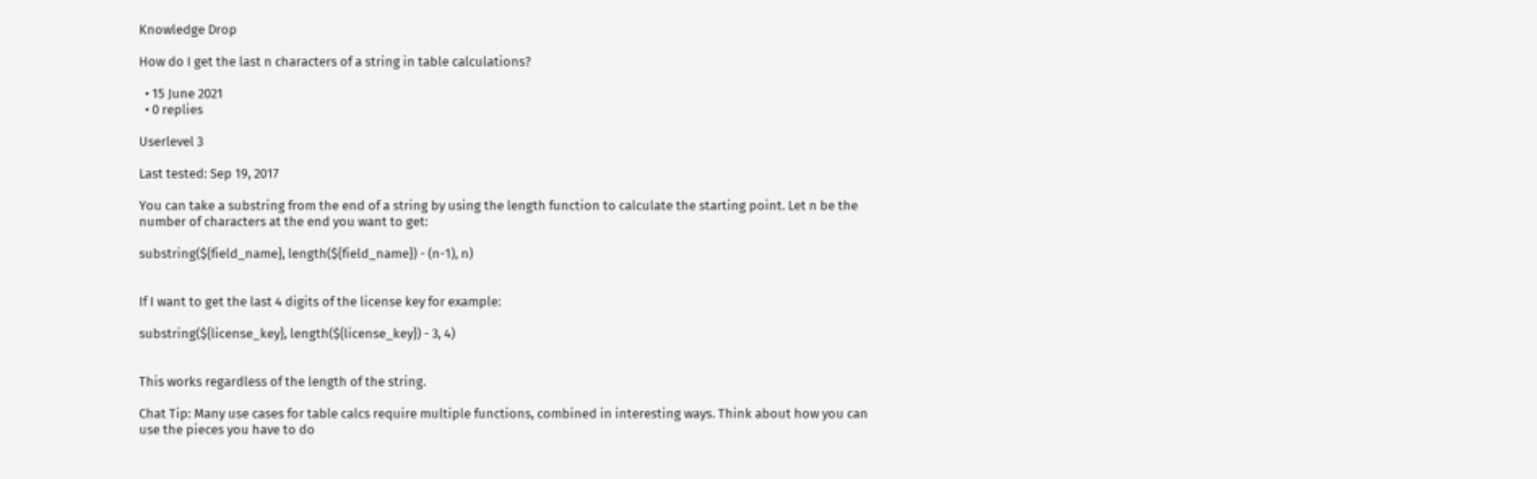Knowledge Drop

How do I get the last n characters of a string in table calculations?

  • 15 June 2021
  • 0 replies

Userlevel 3

Last tested: Sep 19, 2017

You can take a substring from the end of a string by using the length function to calculate the starting point. Let n be the number of characters at the end you want to get:

substring(${field_name}, length(${field_name}) - (n-1), n)


If I want to get the last 4 digits of the license key for example:

substring(${license_key}, length(${license_key}) - 3, 4)


This works regardless of the length of the string.

Chat Tip: Many use cases for table calcs require multiple functions, combined in interesting ways. Think about how you can use the pieces you have to do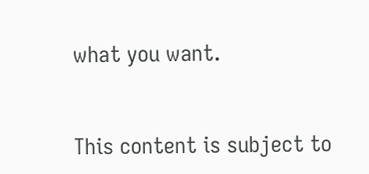what you want.


This content is subject to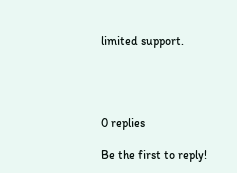limited support.




0 replies

Be the first to reply!